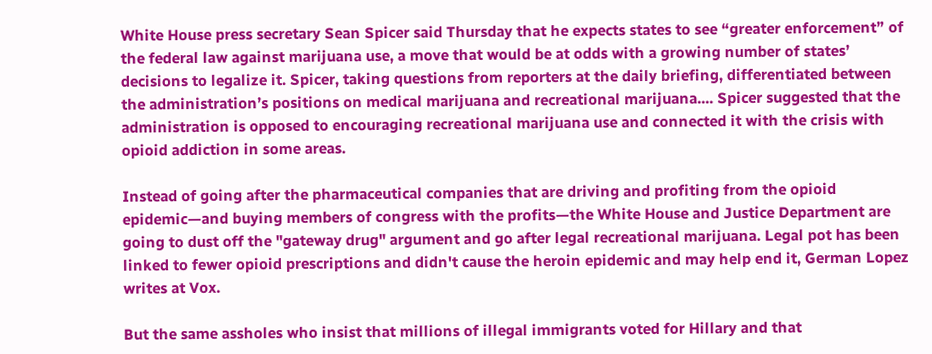White House press secretary Sean Spicer said Thursday that he expects states to see “greater enforcement” of the federal law against marijuana use, a move that would be at odds with a growing number of states’ decisions to legalize it. Spicer, taking questions from reporters at the daily briefing, differentiated between the administration’s positions on medical marijuana and recreational marijuana.... Spicer suggested that the administration is opposed to encouraging recreational marijuana use and connected it with the crisis with opioid addiction in some areas.

Instead of going after the pharmaceutical companies that are driving and profiting from the opioid epidemic—and buying members of congress with the profits—the White House and Justice Department are going to dust off the "gateway drug" argument and go after legal recreational marijuana. Legal pot has been linked to fewer opioid prescriptions and didn't cause the heroin epidemic and may help end it, German Lopez writes at Vox.

But the same assholes who insist that millions of illegal immigrants voted for Hillary and that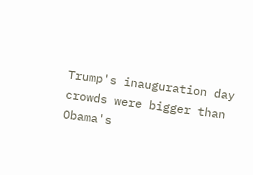Trump's inauguration day crowds were bigger than Obama's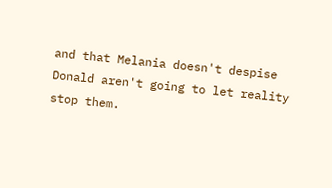and that Melania doesn't despise Donald aren't going to let reality stop them.